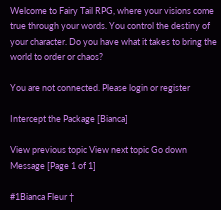Welcome to Fairy Tail RPG, where your visions come true through your words. You control the destiny of your character. Do you have what it takes to bring the world to order or chaos?

You are not connected. Please login or register

Intercept the Package [Bianca]

View previous topic View next topic Go down  Message [Page 1 of 1]

#1Bianca Fleur †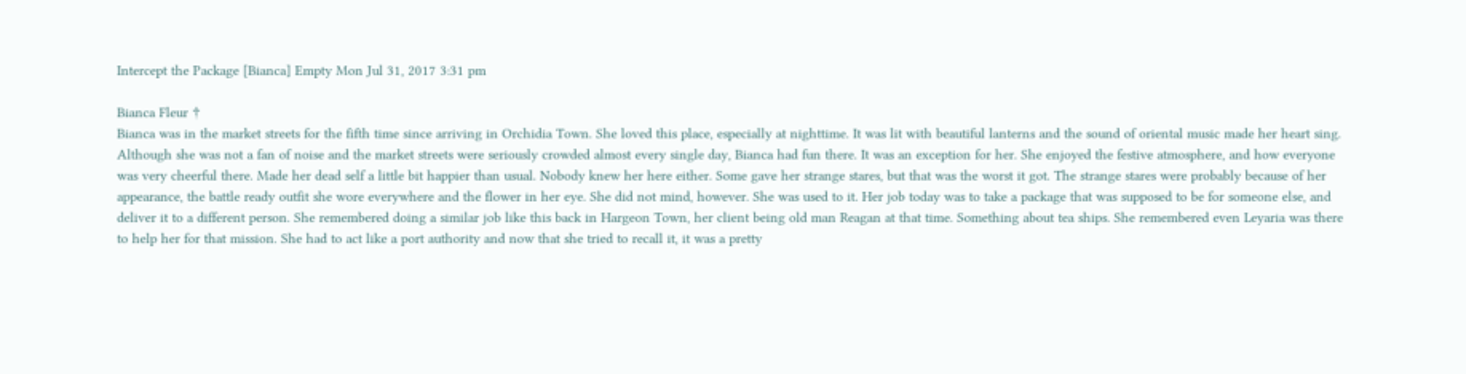Intercept the Package [Bianca] Empty Mon Jul 31, 2017 3:31 pm

Bianca Fleur †
Bianca was in the market streets for the fifth time since arriving in Orchidia Town. She loved this place, especially at nighttime. It was lit with beautiful lanterns and the sound of oriental music made her heart sing. Although she was not a fan of noise and the market streets were seriously crowded almost every single day, Bianca had fun there. It was an exception for her. She enjoyed the festive atmosphere, and how everyone was very cheerful there. Made her dead self a little bit happier than usual. Nobody knew her here either. Some gave her strange stares, but that was the worst it got. The strange stares were probably because of her appearance, the battle ready outfit she wore everywhere and the flower in her eye. She did not mind, however. She was used to it. Her job today was to take a package that was supposed to be for someone else, and deliver it to a different person. She remembered doing a similar job like this back in Hargeon Town, her client being old man Reagan at that time. Something about tea ships. She remembered even Leyaria was there to help her for that mission. She had to act like a port authority and now that she tried to recall it, it was a pretty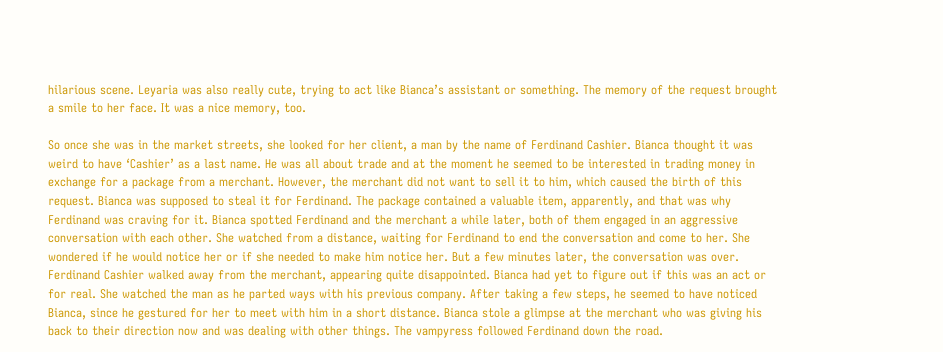hilarious scene. Leyaria was also really cute, trying to act like Bianca’s assistant or something. The memory of the request brought a smile to her face. It was a nice memory, too.

So once she was in the market streets, she looked for her client, a man by the name of Ferdinand Cashier. Bianca thought it was weird to have ‘Cashier’ as a last name. He was all about trade and at the moment he seemed to be interested in trading money in exchange for a package from a merchant. However, the merchant did not want to sell it to him, which caused the birth of this request. Bianca was supposed to steal it for Ferdinand. The package contained a valuable item, apparently, and that was why Ferdinand was craving for it. Bianca spotted Ferdinand and the merchant a while later, both of them engaged in an aggressive conversation with each other. She watched from a distance, waiting for Ferdinand to end the conversation and come to her. She wondered if he would notice her or if she needed to make him notice her. But a few minutes later, the conversation was over. Ferdinand Cashier walked away from the merchant, appearing quite disappointed. Bianca had yet to figure out if this was an act or for real. She watched the man as he parted ways with his previous company. After taking a few steps, he seemed to have noticed Bianca, since he gestured for her to meet with him in a short distance. Bianca stole a glimpse at the merchant who was giving his back to their direction now and was dealing with other things. The vampyress followed Ferdinand down the road.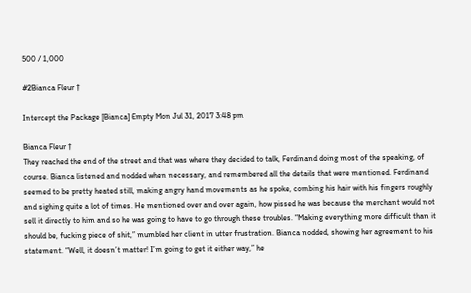500 / 1,000

#2Bianca Fleur †

Intercept the Package [Bianca] Empty Mon Jul 31, 2017 3:48 pm

Bianca Fleur †
They reached the end of the street and that was where they decided to talk, Ferdinand doing most of the speaking, of course. Bianca listened and nodded when necessary, and remembered all the details that were mentioned. Ferdinand seemed to be pretty heated still, making angry hand movements as he spoke, combing his hair with his fingers roughly and sighing quite a lot of times. He mentioned over and over again, how pissed he was because the merchant would not sell it directly to him and so he was going to have to go through these troubles. “Making everything more difficult than it should be, fucking piece of shit,” mumbled her client in utter frustration. Bianca nodded, showing her agreement to his statement. “Well, it doesn’t matter! I’m going to get it either way,” he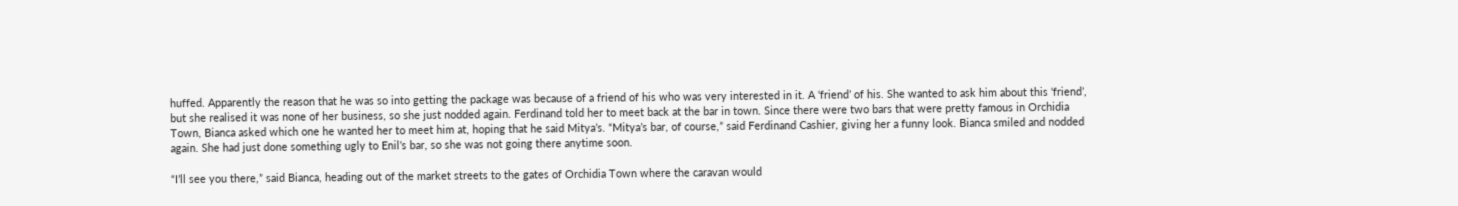huffed. Apparently the reason that he was so into getting the package was because of a friend of his who was very interested in it. A ‘friend’ of his. She wanted to ask him about this ‘friend’, but she realised it was none of her business, so she just nodded again. Ferdinand told her to meet back at the bar in town. Since there were two bars that were pretty famous in Orchidia Town, Bianca asked which one he wanted her to meet him at, hoping that he said Mitya’s. “Mitya’s bar, of course,” said Ferdinand Cashier, giving her a funny look. Bianca smiled and nodded again. She had just done something ugly to Enil’s bar, so she was not going there anytime soon.

“I’ll see you there,” said Bianca, heading out of the market streets to the gates of Orchidia Town where the caravan would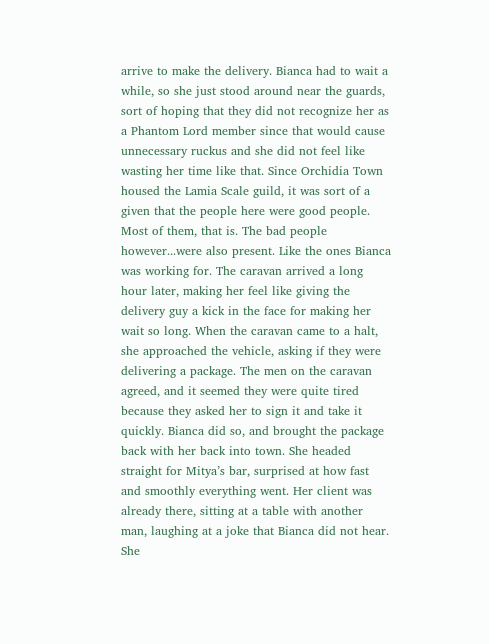arrive to make the delivery. Bianca had to wait a while, so she just stood around near the guards, sort of hoping that they did not recognize her as a Phantom Lord member since that would cause unnecessary ruckus and she did not feel like wasting her time like that. Since Orchidia Town housed the Lamia Scale guild, it was sort of a given that the people here were good people. Most of them, that is. The bad people however...were also present. Like the ones Bianca was working for. The caravan arrived a long hour later, making her feel like giving the delivery guy a kick in the face for making her wait so long. When the caravan came to a halt, she approached the vehicle, asking if they were delivering a package. The men on the caravan agreed, and it seemed they were quite tired because they asked her to sign it and take it quickly. Bianca did so, and brought the package back with her back into town. She headed straight for Mitya’s bar, surprised at how fast and smoothly everything went. Her client was already there, sitting at a table with another man, laughing at a joke that Bianca did not hear. She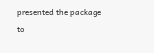presented the package to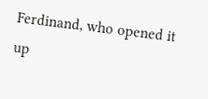Ferdinand, who opened it up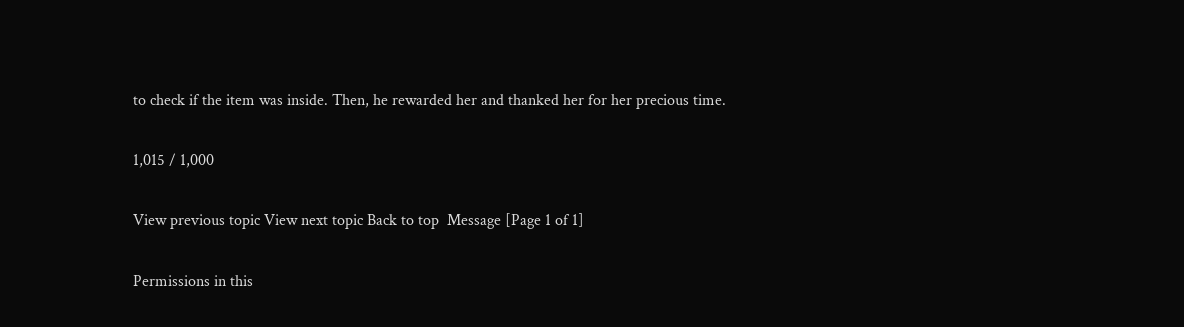to check if the item was inside. Then, he rewarded her and thanked her for her precious time.

1,015 / 1,000

View previous topic View next topic Back to top  Message [Page 1 of 1]

Permissions in this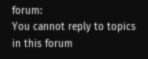forum:
You cannot reply to topics in this forum